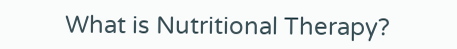What is Nutritional Therapy?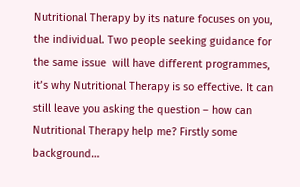Nutritional Therapy by its nature focuses on you, the individual. Two people seeking guidance for the same issue  will have different programmes, it’s why Nutritional Therapy is so effective. It can still leave you asking the question – how can Nutritional Therapy help me? Firstly some background…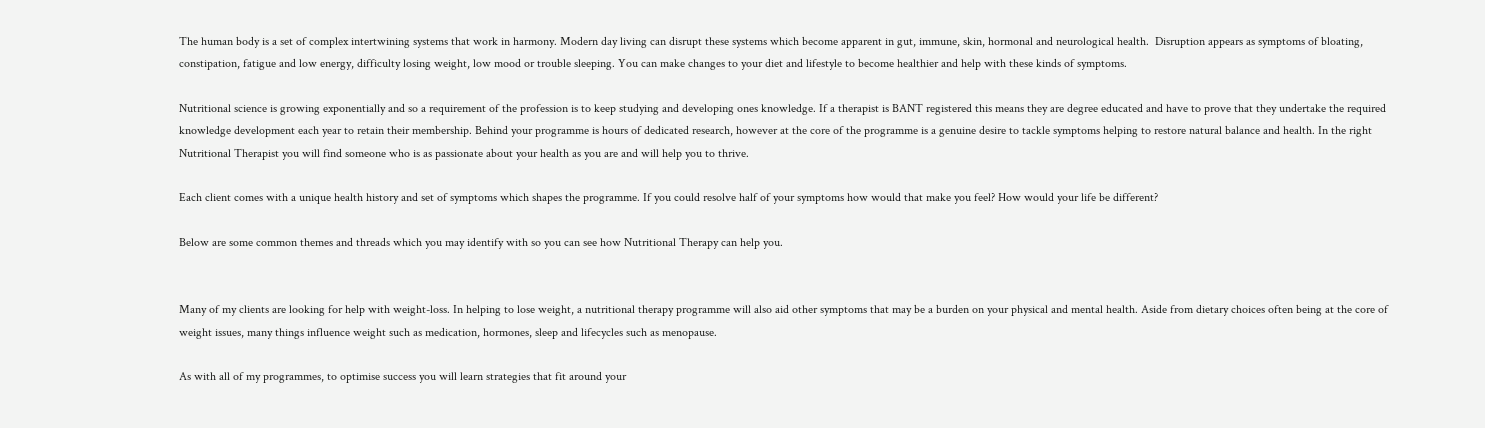The human body is a set of complex intertwining systems that work in harmony. Modern day living can disrupt these systems which become apparent in gut, immune, skin, hormonal and neurological health.  Disruption appears as symptoms of bloating, constipation, fatigue and low energy, difficulty losing weight, low mood or trouble sleeping. You can make changes to your diet and lifestyle to become healthier and help with these kinds of symptoms.

Nutritional science is growing exponentially and so a requirement of the profession is to keep studying and developing ones knowledge. If a therapist is BANT registered this means they are degree educated and have to prove that they undertake the required knowledge development each year to retain their membership. Behind your programme is hours of dedicated research, however at the core of the programme is a genuine desire to tackle symptoms helping to restore natural balance and health. In the right Nutritional Therapist you will find someone who is as passionate about your health as you are and will help you to thrive.

Each client comes with a unique health history and set of symptoms which shapes the programme. If you could resolve half of your symptoms how would that make you feel? How would your life be different?

Below are some common themes and threads which you may identify with so you can see how Nutritional Therapy can help you.


Many of my clients are looking for help with weight-loss. In helping to lose weight, a nutritional therapy programme will also aid other symptoms that may be a burden on your physical and mental health. Aside from dietary choices often being at the core of weight issues, many things influence weight such as medication, hormones, sleep and lifecycles such as menopause.

As with all of my programmes, to optimise success you will learn strategies that fit around your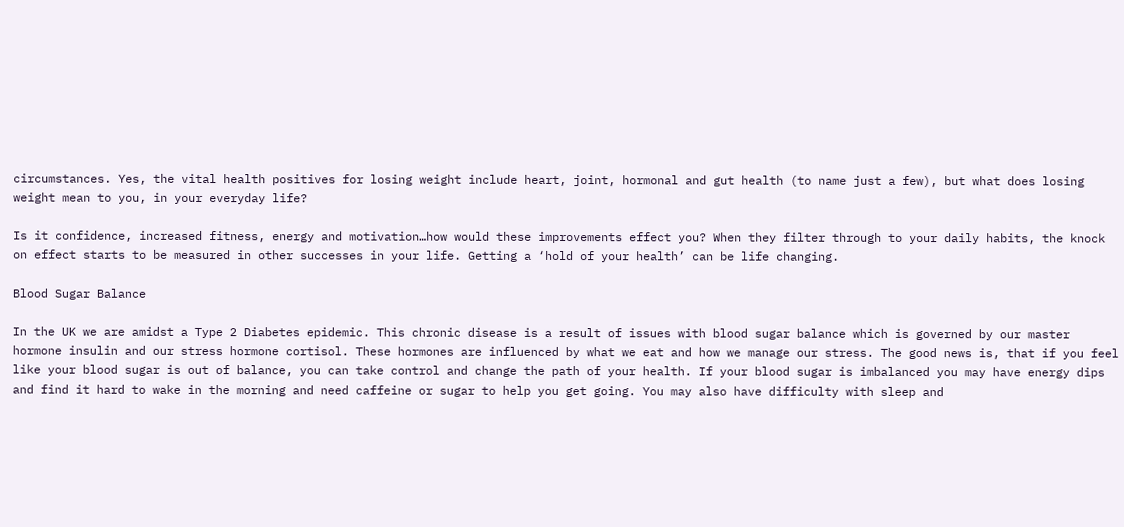circumstances. Yes, the vital health positives for losing weight include heart, joint, hormonal and gut health (to name just a few), but what does losing weight mean to you, in your everyday life?

Is it confidence, increased fitness, energy and motivation…how would these improvements effect you? When they filter through to your daily habits, the knock on effect starts to be measured in other successes in your life. Getting a ‘hold of your health’ can be life changing.

Blood Sugar Balance

In the UK we are amidst a Type 2 Diabetes epidemic. This chronic disease is a result of issues with blood sugar balance which is governed by our master hormone insulin and our stress hormone cortisol. These hormones are influenced by what we eat and how we manage our stress. The good news is, that if you feel like your blood sugar is out of balance, you can take control and change the path of your health. If your blood sugar is imbalanced you may have energy dips and find it hard to wake in the morning and need caffeine or sugar to help you get going. You may also have difficulty with sleep and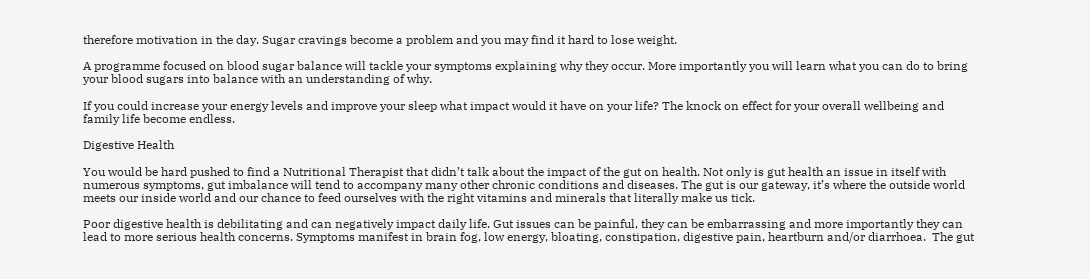therefore motivation in the day. Sugar cravings become a problem and you may find it hard to lose weight.

A programme focused on blood sugar balance will tackle your symptoms explaining why they occur. More importantly you will learn what you can do to bring your blood sugars into balance with an understanding of why.

If you could increase your energy levels and improve your sleep what impact would it have on your life? The knock on effect for your overall wellbeing and family life become endless.

Digestive Health

You would be hard pushed to find a Nutritional Therapist that didn’t talk about the impact of the gut on health. Not only is gut health an issue in itself with numerous symptoms, gut imbalance will tend to accompany many other chronic conditions and diseases. The gut is our gateway, it’s where the outside world meets our inside world and our chance to feed ourselves with the right vitamins and minerals that literally make us tick.

Poor digestive health is debilitating and can negatively impact daily life. Gut issues can be painful, they can be embarrassing and more importantly they can lead to more serious health concerns. Symptoms manifest in brain fog, low energy, bloating, constipation, digestive pain, heartburn and/or diarrhoea.  The gut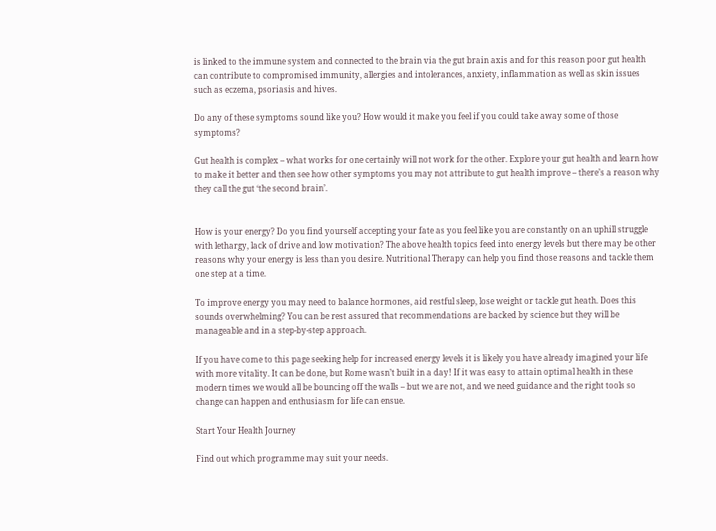is linked to the immune system and connected to the brain via the gut brain axis and for this reason poor gut health can contribute to compromised immunity, allergies and intolerances, anxiety, inflammation as well as skin issues such as eczema, psoriasis and hives.

Do any of these symptoms sound like you? How would it make you feel if you could take away some of those symptoms?

Gut health is complex – what works for one certainly will not work for the other. Explore your gut health and learn how to make it better and then see how other symptoms you may not attribute to gut health improve – there’s a reason why they call the gut ‘the second brain’.


How is your energy? Do you find yourself accepting your fate as you feel like you are constantly on an uphill struggle with lethargy, lack of drive and low motivation? The above health topics feed into energy levels but there may be other reasons why your energy is less than you desire. Nutritional Therapy can help you find those reasons and tackle them one step at a time.

To improve energy you may need to balance hormones, aid restful sleep, lose weight or tackle gut heath. Does this sounds overwhelming? You can be rest assured that recommendations are backed by science but they will be manageable and in a step-by-step approach.

If you have come to this page seeking help for increased energy levels it is likely you have already imagined your life with more vitality. It can be done, but Rome wasn’t built in a day! If it was easy to attain optimal health in these modern times we would all be bouncing off the walls – but we are not, and we need guidance and the right tools so change can happen and enthusiasm for life can ensue.

Start Your Health Journey

Find out which programme may suit your needs.